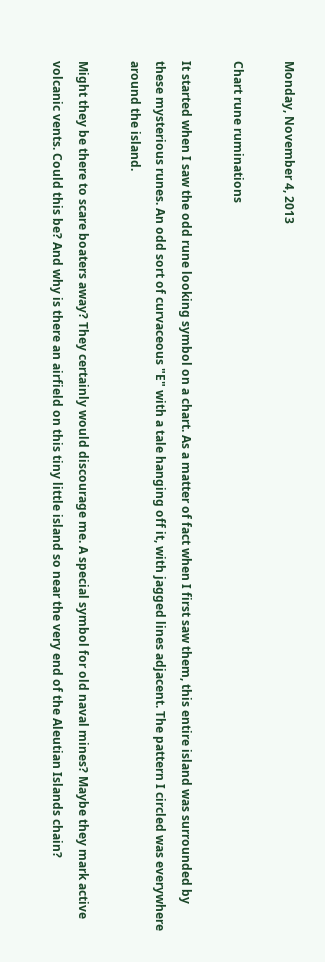Monday, November 4, 2013

Chart rune ruminations

It started when I saw the odd rune looking symbol on a chart. As a matter of fact when I first saw them, this entire island was surrounded by these mysterious runes. An odd sort of curvaceous "E" with a tale hanging off it, with jagged lines adjacent. The pattern I circled was everywhere around the island.

Might they be there to scare boaters away? They certainly would discourage me. A special symbol for old naval mines? Maybe they mark active volcanic vents. Could this be? And why is there an airfield on this tiny little island so near the very end of the Aleutian Islands chain?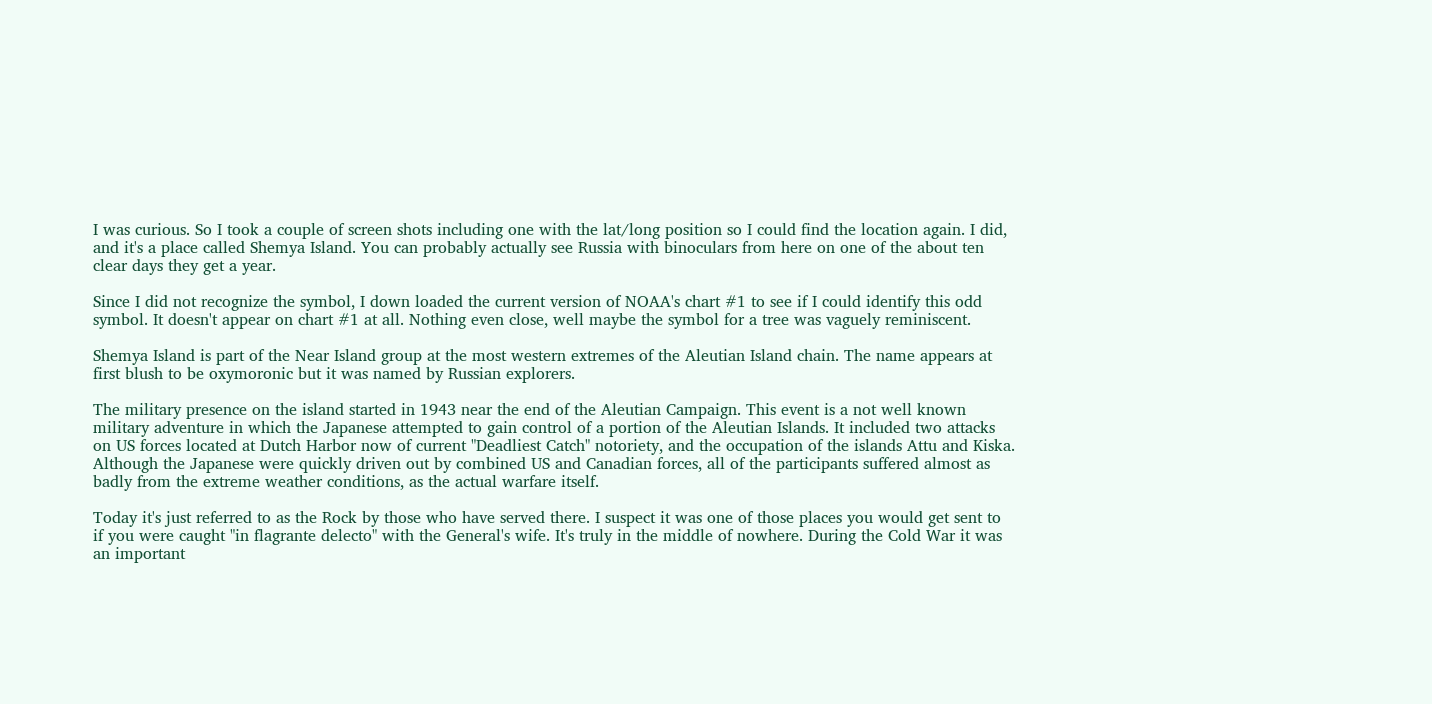I was curious. So I took a couple of screen shots including one with the lat/long position so I could find the location again. I did, and it's a place called Shemya Island. You can probably actually see Russia with binoculars from here on one of the about ten clear days they get a year.

Since I did not recognize the symbol, I down loaded the current version of NOAA's chart #1 to see if I could identify this odd symbol. It doesn't appear on chart #1 at all. Nothing even close, well maybe the symbol for a tree was vaguely reminiscent.

Shemya Island is part of the Near Island group at the most western extremes of the Aleutian Island chain. The name appears at first blush to be oxymoronic but it was named by Russian explorers.

The military presence on the island started in 1943 near the end of the Aleutian Campaign. This event is a not well known military adventure in which the Japanese attempted to gain control of a portion of the Aleutian Islands. It included two attacks on US forces located at Dutch Harbor now of current "Deadliest Catch" notoriety, and the occupation of the islands Attu and Kiska. Although the Japanese were quickly driven out by combined US and Canadian forces, all of the participants suffered almost as badly from the extreme weather conditions, as the actual warfare itself.

Today it's just referred to as the Rock by those who have served there. I suspect it was one of those places you would get sent to if you were caught "in flagrante delecto" with the General's wife. It's truly in the middle of nowhere. During the Cold War it was an important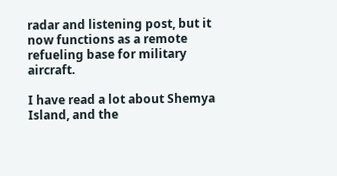radar and listening post, but it now functions as a remote refueling base for military aircraft.

I have read a lot about Shemya Island, and the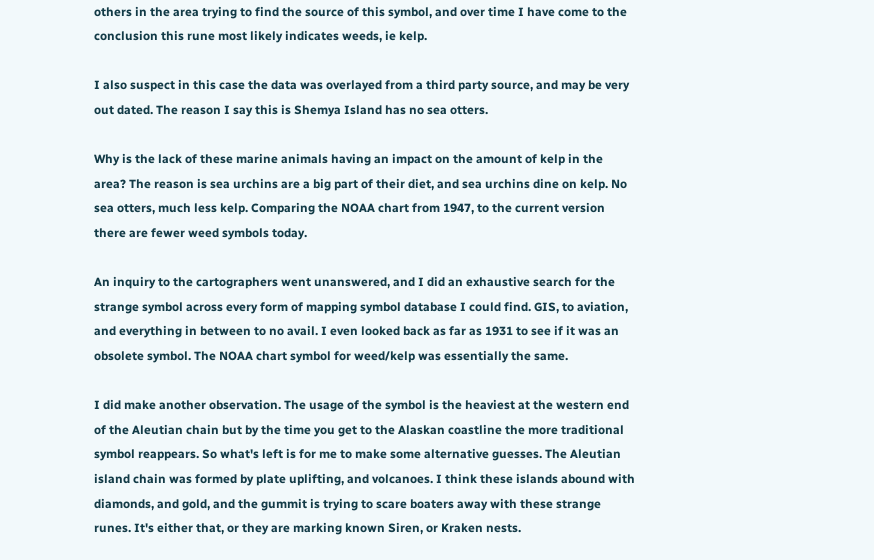others in the area trying to find the source of this symbol, and over time I have come to the conclusion this rune most likely indicates weeds, ie kelp.

I also suspect in this case the data was overlayed from a third party source, and may be very out dated. The reason I say this is Shemya Island has no sea otters.

Why is the lack of these marine animals having an impact on the amount of kelp in the area? The reason is sea urchins are a big part of their diet, and sea urchins dine on kelp. No sea otters, much less kelp. Comparing the NOAA chart from 1947, to the current version there are fewer weed symbols today.

An inquiry to the cartographers went unanswered, and I did an exhaustive search for the strange symbol across every form of mapping symbol database I could find. GIS, to aviation, and everything in between to no avail. I even looked back as far as 1931 to see if it was an obsolete symbol. The NOAA chart symbol for weed/kelp was essentially the same.

I did make another observation. The usage of the symbol is the heaviest at the western end of the Aleutian chain but by the time you get to the Alaskan coastline the more traditional symbol reappears. So what's left is for me to make some alternative guesses. The Aleutian island chain was formed by plate uplifting, and volcanoes. I think these islands abound with diamonds, and gold, and the gummit is trying to scare boaters away with these strange runes. It's either that, or they are marking known Siren, or Kraken nests.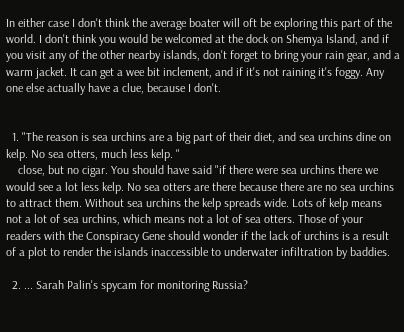In either case I don't think the average boater will oft be exploring this part of the world. I don't think you would be welcomed at the dock on Shemya Island, and if you visit any of the other nearby islands, don't forget to bring your rain gear, and a warm jacket. It can get a wee bit inclement, and if it's not raining it's foggy. Any one else actually have a clue, because I don't.


  1. "The reason is sea urchins are a big part of their diet, and sea urchins dine on kelp. No sea otters, much less kelp. "
    close, but no cigar. You should have said "if there were sea urchins there we would see a lot less kelp. No sea otters are there because there are no sea urchins to attract them. Without sea urchins the kelp spreads wide. Lots of kelp means not a lot of sea urchins, which means not a lot of sea otters. Those of your readers with the Conspiracy Gene should wonder if the lack of urchins is a result of a plot to render the islands inaccessible to underwater infiltration by baddies.

  2. ... Sarah Palin's spycam for monitoring Russia?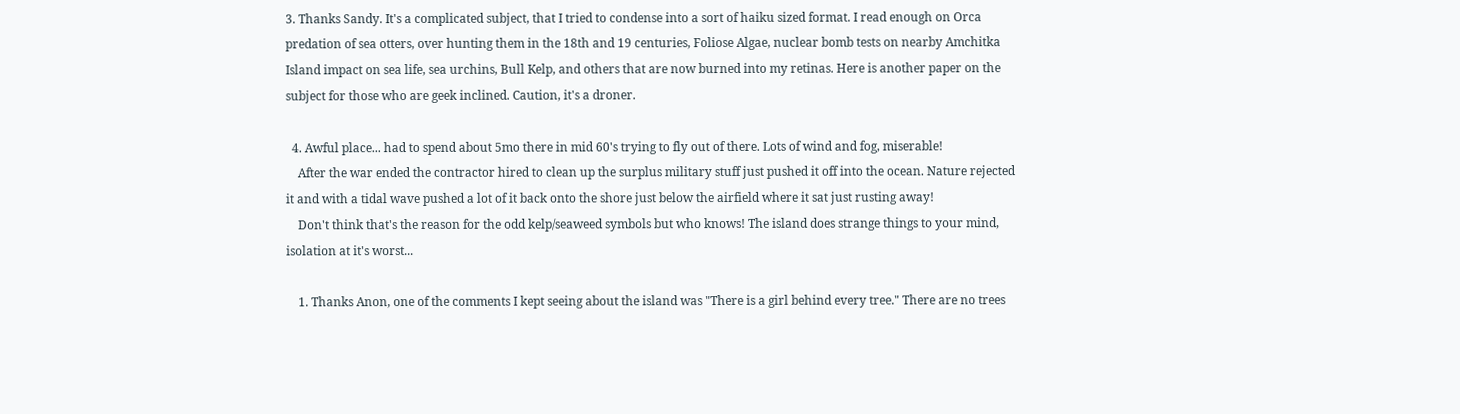3. Thanks Sandy. It's a complicated subject, that I tried to condense into a sort of haiku sized format. I read enough on Orca predation of sea otters, over hunting them in the 18th and 19 centuries, Foliose Algae, nuclear bomb tests on nearby Amchitka Island impact on sea life, sea urchins, Bull Kelp, and others that are now burned into my retinas. Here is another paper on the subject for those who are geek inclined. Caution, it's a droner.

  4. Awful place... had to spend about 5mo there in mid 60's trying to fly out of there. Lots of wind and fog, miserable!
    After the war ended the contractor hired to clean up the surplus military stuff just pushed it off into the ocean. Nature rejected it and with a tidal wave pushed a lot of it back onto the shore just below the airfield where it sat just rusting away!
    Don't think that's the reason for the odd kelp/seaweed symbols but who knows! The island does strange things to your mind, isolation at it's worst...

    1. Thanks Anon, one of the comments I kept seeing about the island was "There is a girl behind every tree." There are no trees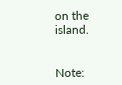on the island.


Note: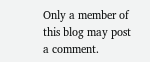Only a member of this blog may post a comment.